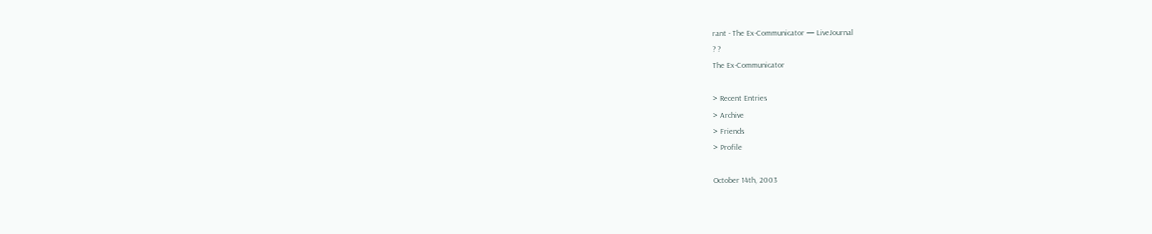rant - The Ex-Communicator — LiveJournal
? ?
The Ex-Communicator

> Recent Entries
> Archive
> Friends
> Profile

October 14th, 2003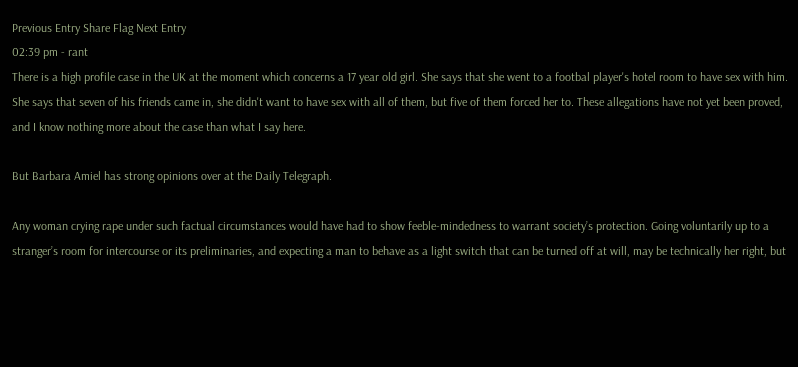Previous Entry Share Flag Next Entry
02:39 pm - rant
There is a high profile case in the UK at the moment which concerns a 17 year old girl. She says that she went to a footbal player's hotel room to have sex with him. She says that seven of his friends came in, she didn't want to have sex with all of them, but five of them forced her to. These allegations have not yet been proved, and I know nothing more about the case than what I say here.

But Barbara Amiel has strong opinions over at the Daily Telegraph.

Any woman crying rape under such factual circumstances would have had to show feeble-mindedness to warrant society’s protection. Going voluntarily up to a stranger’s room for intercourse or its preliminaries, and expecting a man to behave as a light switch that can be turned off at will, may be technically her right, but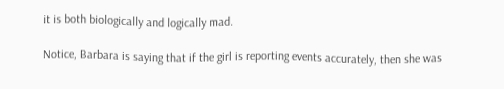it is both biologically and logically mad.

Notice, Barbara is saying that if the girl is reporting events accurately, then she was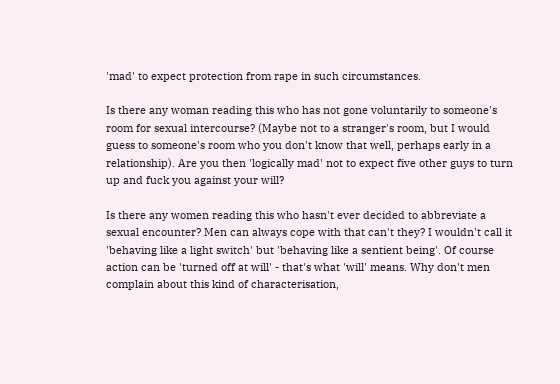'mad' to expect protection from rape in such circumstances.

Is there any woman reading this who has not gone voluntarily to someone's room for sexual intercourse? (Maybe not to a stranger's room, but I would guess to someone's room who you don't know that well, perhaps early in a relationship). Are you then 'logically mad' not to expect five other guys to turn up and fuck you against your will?

Is there any women reading this who hasn't ever decided to abbreviate a sexual encounter? Men can always cope with that can't they? I wouldn't call it 'behaving like a light switch' but 'behaving like a sentient being'. Of course action can be 'turned off at will' - that's what 'will' means. Why don't men complain about this kind of characterisation,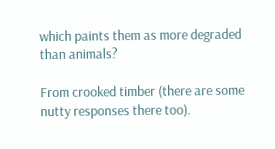which paints them as more degraded than animals?

From crooked timber (there are some nutty responses there too).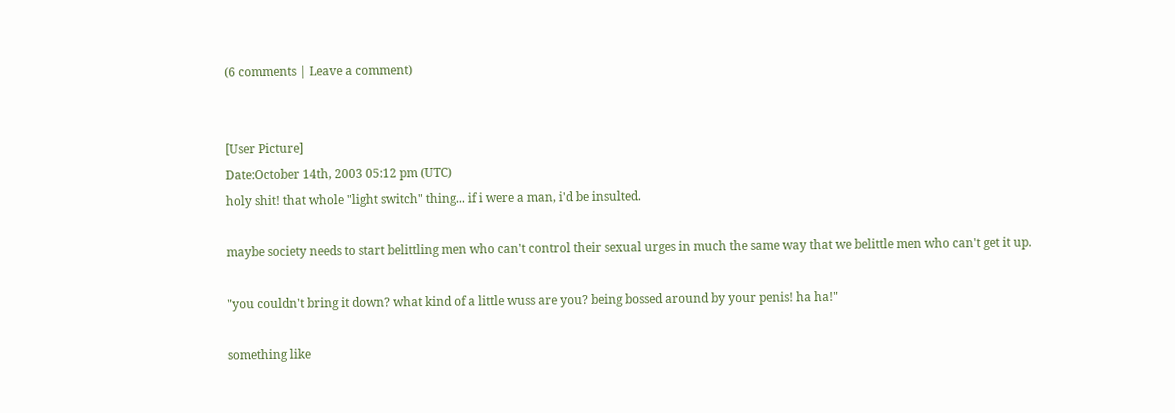(6 comments | Leave a comment)


[User Picture]
Date:October 14th, 2003 05:12 pm (UTC)
holy shit! that whole "light switch" thing... if i were a man, i'd be insulted.

maybe society needs to start belittling men who can't control their sexual urges in much the same way that we belittle men who can't get it up.

"you couldn't bring it down? what kind of a little wuss are you? being bossed around by your penis! ha ha!"

something like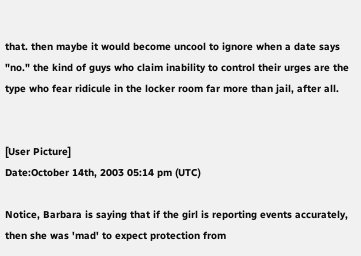that. then maybe it would become uncool to ignore when a date says "no." the kind of guys who claim inability to control their urges are the type who fear ridicule in the locker room far more than jail, after all.


[User Picture]
Date:October 14th, 2003 05:14 pm (UTC)

Notice, Barbara is saying that if the girl is reporting events accurately, then she was 'mad' to expect protection from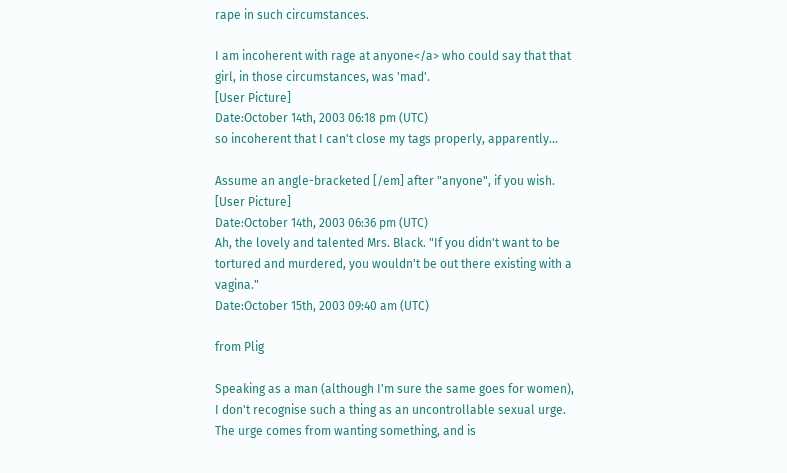rape in such circumstances.

I am incoherent with rage at anyone</a> who could say that that girl, in those circumstances, was 'mad'.
[User Picture]
Date:October 14th, 2003 06:18 pm (UTC)
so incoherent that I can't close my tags properly, apparently...

Assume an angle-bracketed [/em] after "anyone", if you wish.
[User Picture]
Date:October 14th, 2003 06:36 pm (UTC)
Ah, the lovely and talented Mrs. Black. "If you didn't want to be tortured and murdered, you wouldn't be out there existing with a vagina."
Date:October 15th, 2003 09:40 am (UTC)

from Plig

Speaking as a man (although I'm sure the same goes for women), I don't recognise such a thing as an uncontrollable sexual urge. The urge comes from wanting something, and is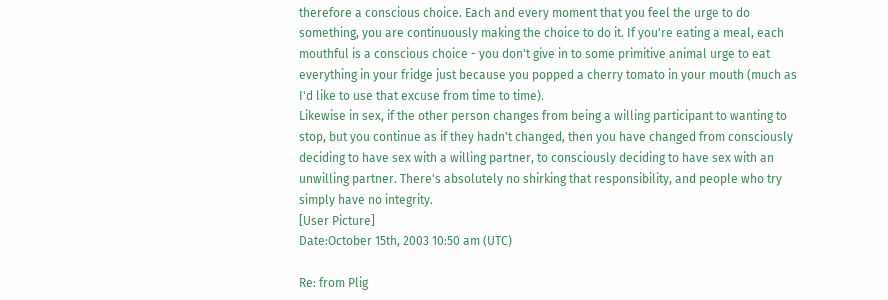therefore a conscious choice. Each and every moment that you feel the urge to do something, you are continuously making the choice to do it. If you're eating a meal, each mouthful is a conscious choice - you don't give in to some primitive animal urge to eat everything in your fridge just because you popped a cherry tomato in your mouth (much as I'd like to use that excuse from time to time).
Likewise in sex, if the other person changes from being a willing participant to wanting to stop, but you continue as if they hadn't changed, then you have changed from consciously deciding to have sex with a willing partner, to consciously deciding to have sex with an unwilling partner. There's absolutely no shirking that responsibility, and people who try simply have no integrity.
[User Picture]
Date:October 15th, 2003 10:50 am (UTC)

Re: from Plig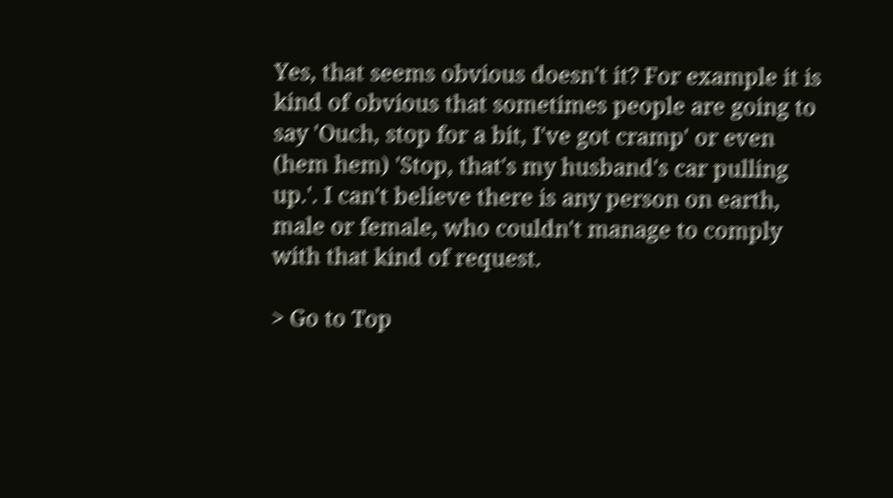Yes, that seems obvious doesn't it? For example it is kind of obvious that sometimes people are going to say 'Ouch, stop for a bit, I've got cramp' or even (hem hem) 'Stop, that's my husband's car pulling up.'. I can't believe there is any person on earth, male or female, who couldn't manage to comply with that kind of request.

> Go to Top